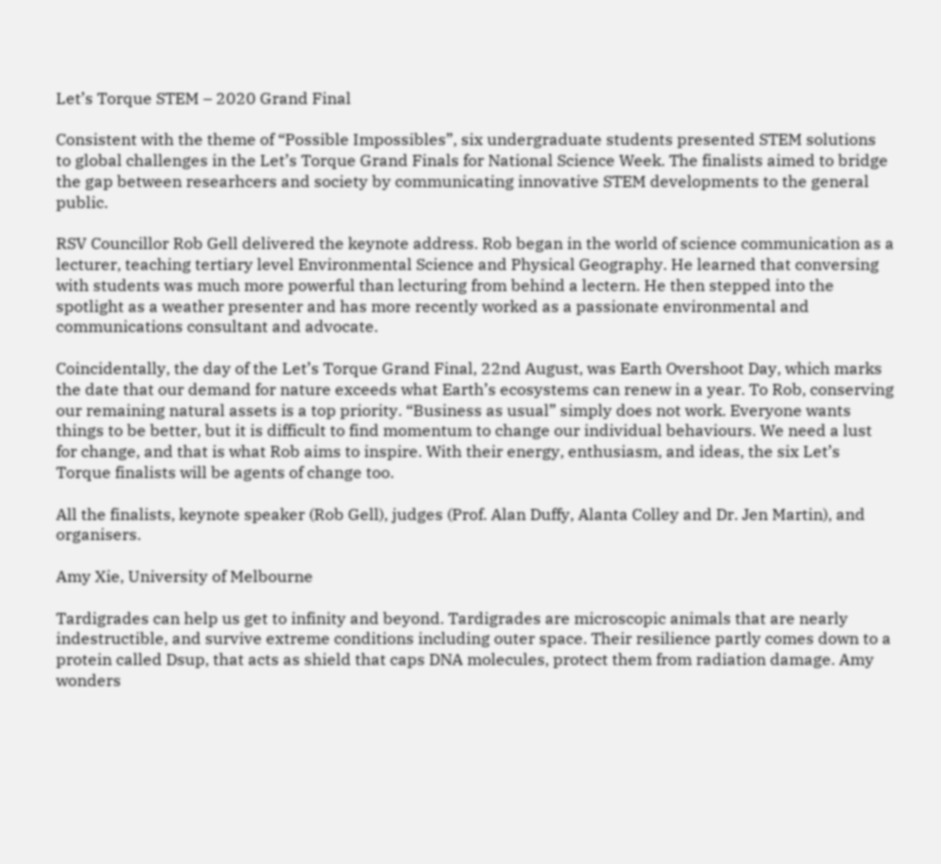Let’s Torque STEM – 2020 Grand Final

Consistent with the theme of “Possible Impossibles”, six undergraduate students presented STEM solutions to global challenges in the Let’s Torque Grand Finals for National Science Week. The finalists aimed to bridge the gap between researhcers and society by communicating innovative STEM developments to the general public.

RSV Councillor Rob Gell delivered the keynote address. Rob began in the world of science communication as a lecturer, teaching tertiary level Environmental Science and Physical Geography. He learned that conversing with students was much more powerful than lecturing from behind a lectern. He then stepped into the spotlight as a weather presenter and has more recently worked as a passionate environmental and communications consultant and advocate.

Coincidentally, the day of the Let’s Torque Grand Final, 22nd August, was Earth Overshoot Day, which marks the date that our demand for nature exceeds what Earth’s ecosystems can renew in a year. To Rob, conserving our remaining natural assets is a top priority. “Business as usual” simply does not work. Everyone wants things to be better, but it is difficult to find momentum to change our individual behaviours. We need a lust for change, and that is what Rob aims to inspire. With their energy, enthusiasm, and ideas, the six Let’s Torque finalists will be agents of change too.

All the finalists, keynote speaker (Rob Gell), judges (Prof. Alan Duffy, Alanta Colley and Dr. Jen Martin), and organisers.

Amy Xie, University of Melbourne

Tardigrades can help us get to infinity and beyond. Tardigrades are microscopic animals that are nearly indestructible, and survive extreme conditions including outer space. Their resilience partly comes down to a protein called Dsup, that acts as shield that caps DNA molecules, protect them from radiation damage. Amy wonders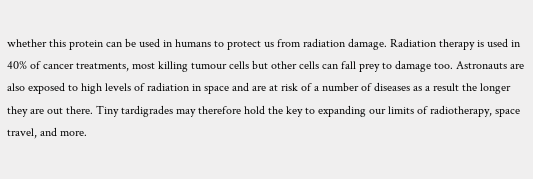whether this protein can be used in humans to protect us from radiation damage. Radiation therapy is used in 40% of cancer treatments, most killing tumour cells but other cells can fall prey to damage too. Astronauts are also exposed to high levels of radiation in space and are at risk of a number of diseases as a result the longer they are out there. Tiny tardigrades may therefore hold the key to expanding our limits of radiotherapy, space travel, and more.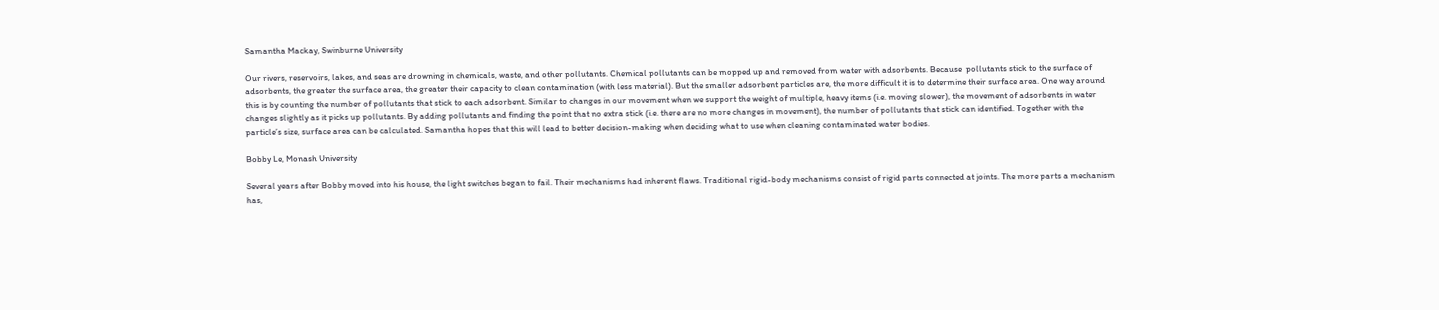Samantha Mackay, Swinburne University

Our rivers, reservoirs, lakes, and seas are drowning in chemicals, waste, and other pollutants. Chemical pollutants can be mopped up and removed from water with adsorbents. Because  pollutants stick to the surface of adsorbents, the greater the surface area, the greater their capacity to clean contamination (with less material). But the smaller adsorbent particles are, the more difficult it is to determine their surface area. One way around this is by counting the number of pollutants that stick to each adsorbent. Similar to changes in our movement when we support the weight of multiple, heavy items (i.e. moving slower), the movement of adsorbents in water changes slightly as it picks up pollutants. By adding pollutants and finding the point that no extra stick (i.e. there are no more changes in movement), the number of pollutants that stick can identified. Together with the particle’s size, surface area can be calculated. Samantha hopes that this will lead to better decision-making when deciding what to use when cleaning contaminated water bodies.

Bobby Le, Monash University

Several years after Bobby moved into his house, the light switches began to fail. Their mechanisms had inherent flaws. Traditional rigid-body mechanisms consist of rigid parts connected at joints. The more parts a mechanism has,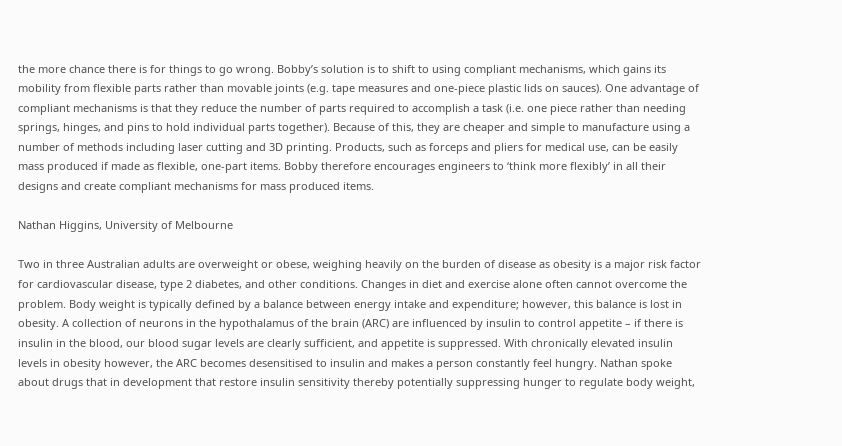the more chance there is for things to go wrong. Bobby’s solution is to shift to using compliant mechanisms, which gains its mobility from flexible parts rather than movable joints (e.g. tape measures and one-piece plastic lids on sauces). One advantage of compliant mechanisms is that they reduce the number of parts required to accomplish a task (i.e. one piece rather than needing springs, hinges, and pins to hold individual parts together). Because of this, they are cheaper and simple to manufacture using a number of methods including laser cutting and 3D printing. Products, such as forceps and pliers for medical use, can be easily mass produced if made as flexible, one-part items. Bobby therefore encourages engineers to ‘think more flexibly’ in all their designs and create compliant mechanisms for mass produced items.

Nathan Higgins, University of Melbourne

Two in three Australian adults are overweight or obese, weighing heavily on the burden of disease as obesity is a major risk factor for cardiovascular disease, type 2 diabetes, and other conditions. Changes in diet and exercise alone often cannot overcome the problem. Body weight is typically defined by a balance between energy intake and expenditure; however, this balance is lost in obesity. A collection of neurons in the hypothalamus of the brain (ARC) are influenced by insulin to control appetite – if there is insulin in the blood, our blood sugar levels are clearly sufficient, and appetite is suppressed. With chronically elevated insulin levels in obesity however, the ARC becomes desensitised to insulin and makes a person constantly feel hungry. Nathan spoke about drugs that in development that restore insulin sensitivity thereby potentially suppressing hunger to regulate body weight,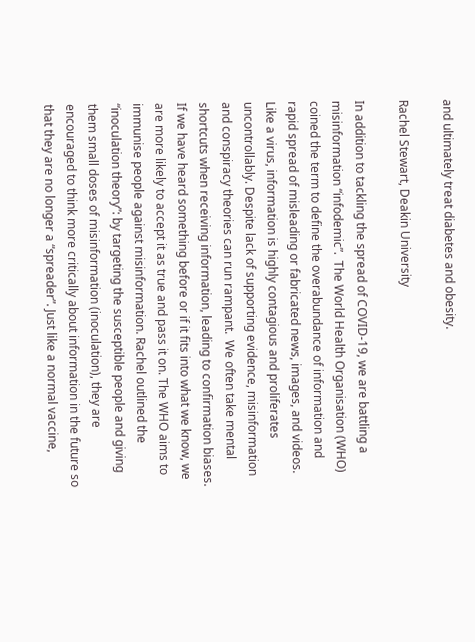and ultimately treat diabetes and obesity.

Rachel Stewart, Deakin University

In addition to tackling the spread of COVID-19, we are battling a misinformation “infodemic”.  The World Health Organisation (WHO) coined the term to define the overabundance of information and rapid spread of misleading or fabricated news, images, and videos. Like a virus, information is highly contagious and proliferates uncontrollably. Despite lack of supporting evidence, misinformation and conspiracy theories can run rampant.  We often take mental shortcuts when receiving information, leading to confirmation biases. If we have heard something before or if it fits into what we know, we are more likely to accept it as true and pass it on. The WHO aims to immunise people against misinformation. Rachel outlined the “inoculation theory”: by targeting the susceptible people and giving them small doses of misinformation (inoculation), they are encouraged to think more critically about information in the future so that they are no longer a “spreader”. Just like a normal vaccine,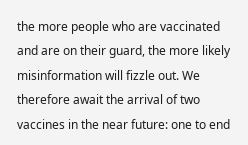the more people who are vaccinated and are on their guard, the more likely misinformation will fizzle out. We therefore await the arrival of two vaccines in the near future: one to end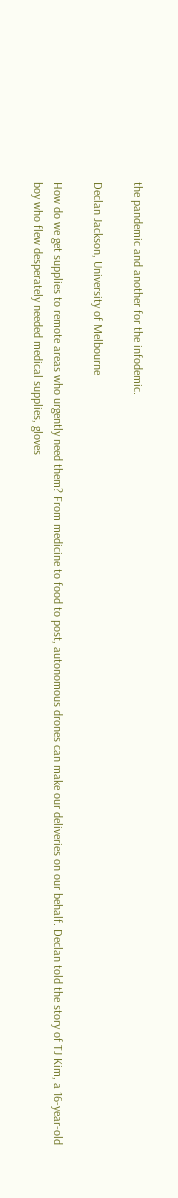the pandemic and another for the infodemic.

Declan Jackson, University of Melbourne

How do we get supplies to remote areas who urgently need them? From medicine to food to post, autonomous drones can make our deliveries on our behalf. Declan told the story of TJ Kim, a 16-year-old boy who flew desperately needed medical supplies, gloves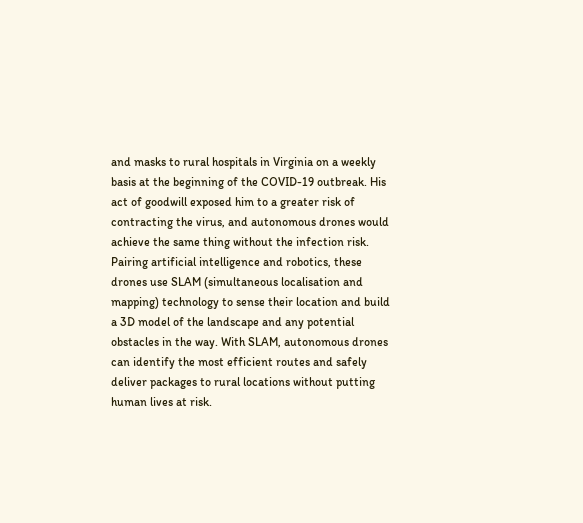and masks to rural hospitals in Virginia on a weekly basis at the beginning of the COVID-19 outbreak. His act of goodwill exposed him to a greater risk of contracting the virus, and autonomous drones would achieve the same thing without the infection risk. Pairing artificial intelligence and robotics, these drones use SLAM (simultaneous localisation and mapping) technology to sense their location and build a 3D model of the landscape and any potential obstacles in the way. With SLAM, autonomous drones can identify the most efficient routes and safely deliver packages to rural locations without putting human lives at risk.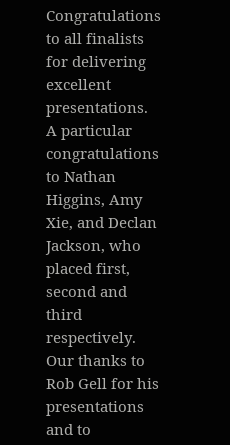Congratulations to all finalists for delivering excellent presentations. A particular congratulations to Nathan Higgins, Amy Xie, and Declan Jackson, who placed first, second and third respectively. Our thanks to Rob Gell for his presentations and to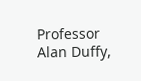Professor Alan Duffy,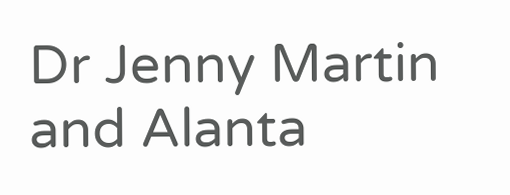Dr Jenny Martin and Alanta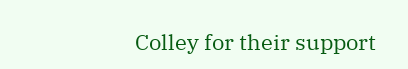Colley for their support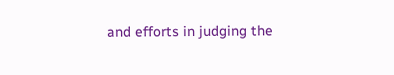and efforts in judging the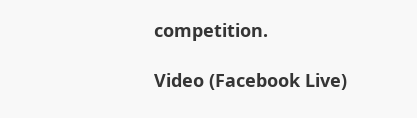competition.

Video (Facebook Live)